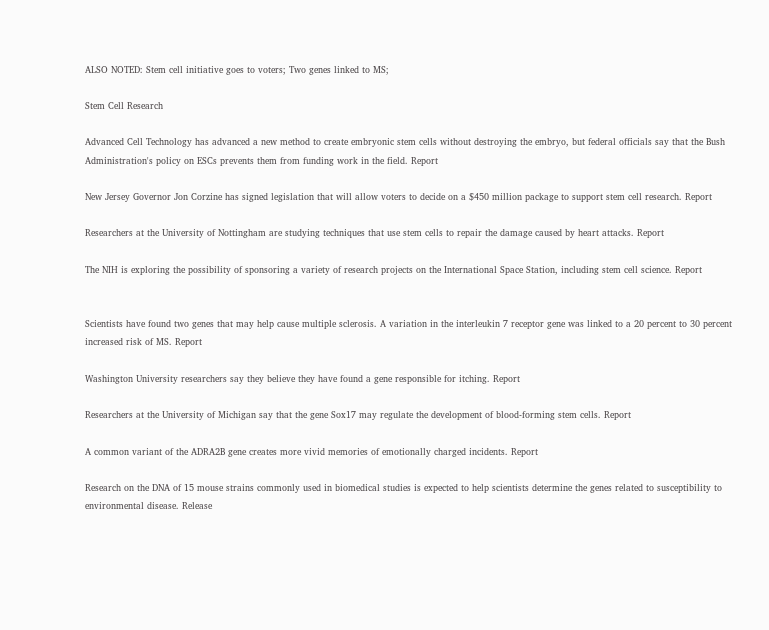ALSO NOTED: Stem cell initiative goes to voters; Two genes linked to MS;

Stem Cell Research

Advanced Cell Technology has advanced a new method to create embryonic stem cells without destroying the embryo, but federal officials say that the Bush Administration's policy on ESCs prevents them from funding work in the field. Report

New Jersey Governor Jon Corzine has signed legislation that will allow voters to decide on a $450 million package to support stem cell research. Report

Researchers at the University of Nottingham are studying techniques that use stem cells to repair the damage caused by heart attacks. Report

The NIH is exploring the possibility of sponsoring a variety of research projects on the International Space Station, including stem cell science. Report


Scientists have found two genes that may help cause multiple sclerosis. A variation in the interleukin 7 receptor gene was linked to a 20 percent to 30 percent increased risk of MS. Report

Washington University researchers say they believe they have found a gene responsible for itching. Report

Researchers at the University of Michigan say that the gene Sox17 may regulate the development of blood-forming stem cells. Report

A common variant of the ADRA2B gene creates more vivid memories of emotionally charged incidents. Report

Research on the DNA of 15 mouse strains commonly used in biomedical studies is expected to help scientists determine the genes related to susceptibility to environmental disease. Release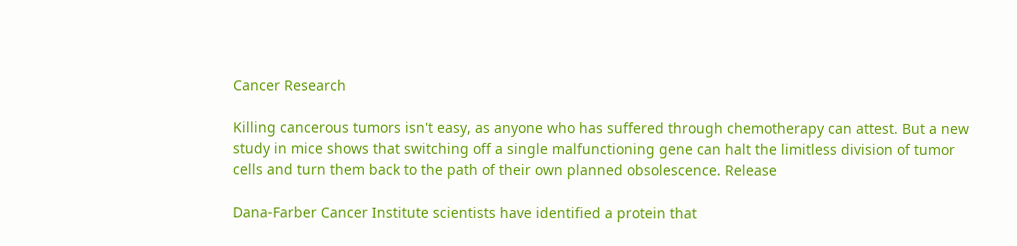Cancer Research

Killing cancerous tumors isn't easy, as anyone who has suffered through chemotherapy can attest. But a new study in mice shows that switching off a single malfunctioning gene can halt the limitless division of tumor cells and turn them back to the path of their own planned obsolescence. Release

Dana-Farber Cancer Institute scientists have identified a protein that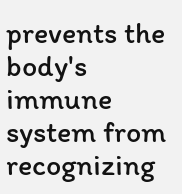prevents the body's immune system from recognizing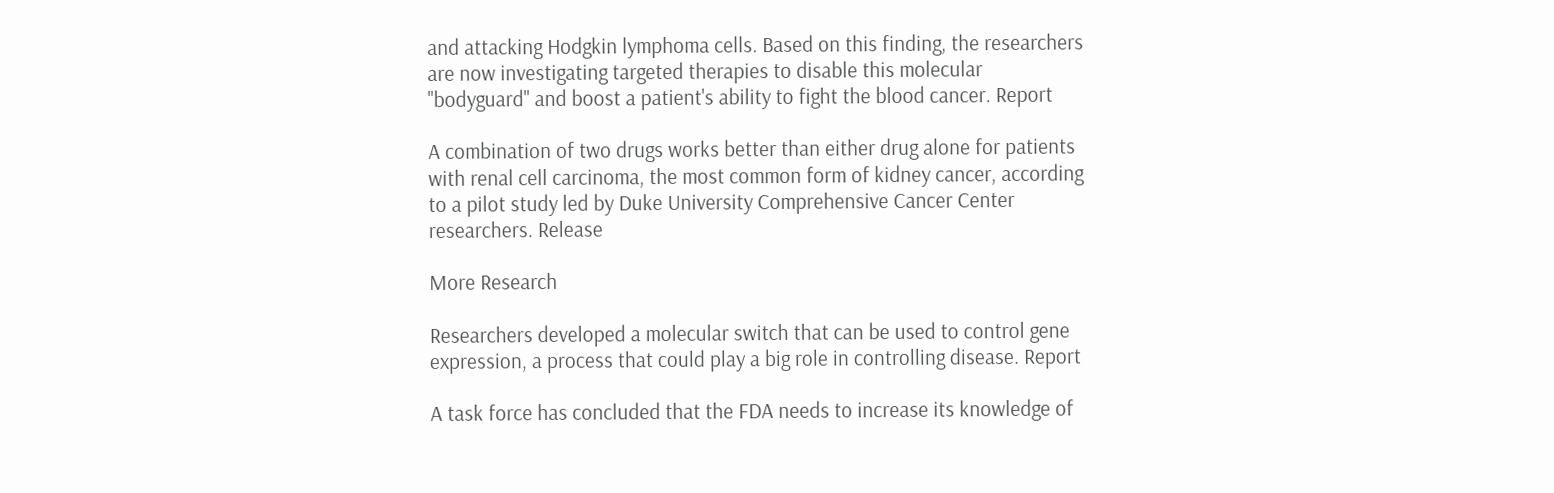and attacking Hodgkin lymphoma cells. Based on this finding, the researchers are now investigating targeted therapies to disable this molecular "bodyguard" and boost a patient's ability to fight the blood cancer. Report

A combination of two drugs works better than either drug alone for patients with renal cell carcinoma, the most common form of kidney cancer, according to a pilot study led by Duke University Comprehensive Cancer Center researchers. Release

More Research

Researchers developed a molecular switch that can be used to control gene expression, a process that could play a big role in controlling disease. Report

A task force has concluded that the FDA needs to increase its knowledge of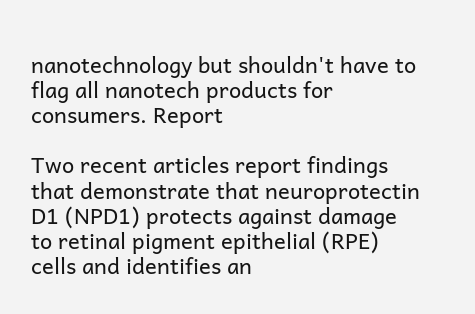nanotechnology but shouldn't have to flag all nanotech products for consumers. Report

Two recent articles report findings that demonstrate that neuroprotectin D1 (NPD1) protects against damage to retinal pigment epithelial (RPE) cells and identifies an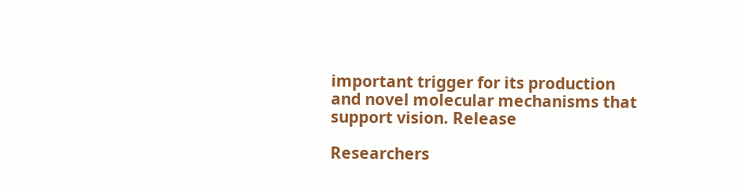important trigger for its production and novel molecular mechanisms that support vision. Release

Researchers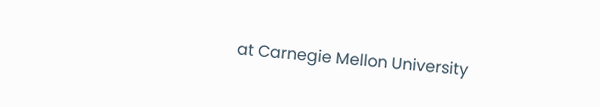at Carnegie Mellon University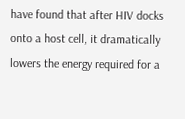have found that after HIV docks onto a host cell, it dramatically lowers the energy required for a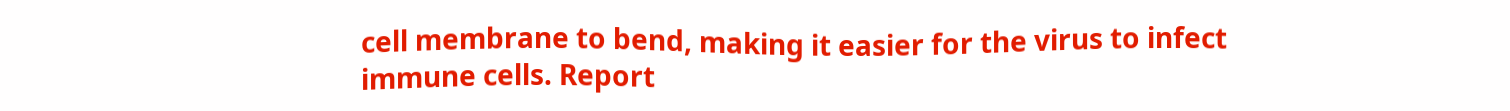cell membrane to bend, making it easier for the virus to infect immune cells. Report